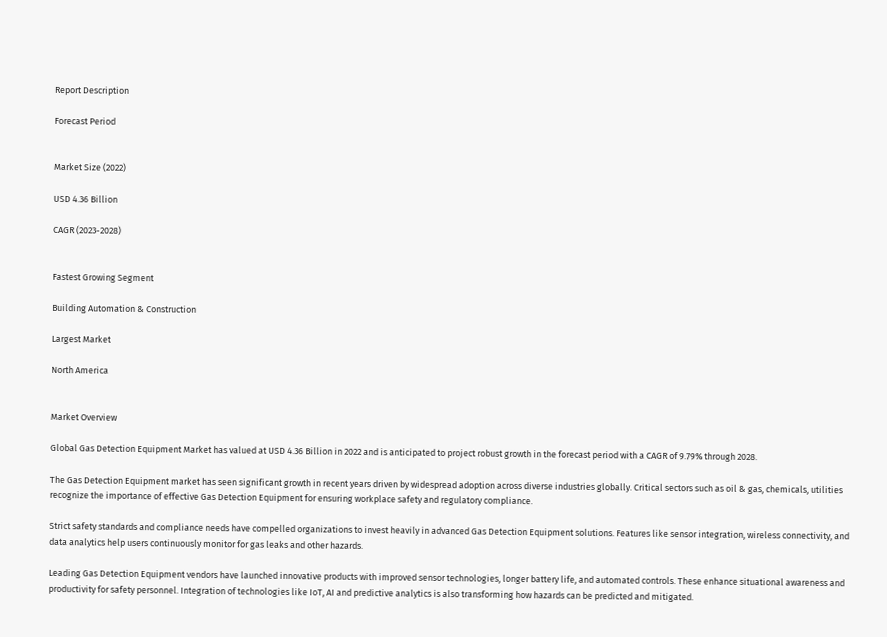Report Description

Forecast Period


Market Size (2022)

USD 4.36 Billion

CAGR (2023-2028)


Fastest Growing Segment

Building Automation & Construction

Largest Market

North America


Market Overview

Global Gas Detection Equipment Market has valued at USD 4.36 Billion in 2022 and is anticipated to project robust growth in the forecast period with a CAGR of 9.79% through 2028.

The Gas Detection Equipment market has seen significant growth in recent years driven by widespread adoption across diverse industries globally. Critical sectors such as oil & gas, chemicals, utilities recognize the importance of effective Gas Detection Equipment for ensuring workplace safety and regulatory compliance.

Strict safety standards and compliance needs have compelled organizations to invest heavily in advanced Gas Detection Equipment solutions. Features like sensor integration, wireless connectivity, and data analytics help users continuously monitor for gas leaks and other hazards.

Leading Gas Detection Equipment vendors have launched innovative products with improved sensor technologies, longer battery life, and automated controls. These enhance situational awareness and productivity for safety personnel. Integration of technologies like IoT, AI and predictive analytics is also transforming how hazards can be predicted and mitigated.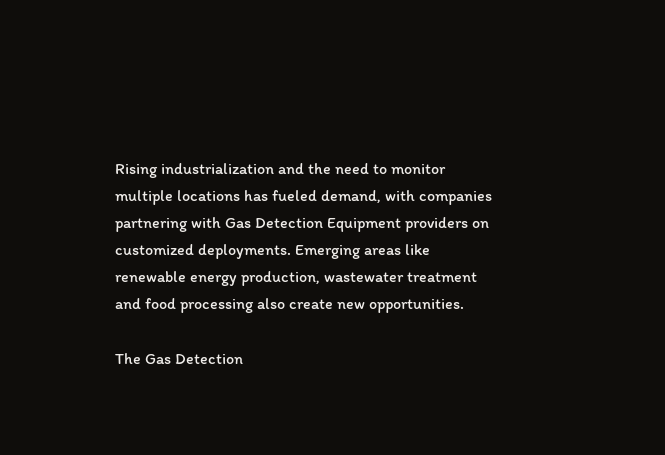Rising industrialization and the need to monitor multiple locations has fueled demand, with companies partnering with Gas Detection Equipment providers on customized deployments. Emerging areas like renewable energy production, wastewater treatment and food processing also create new opportunities.

The Gas Detection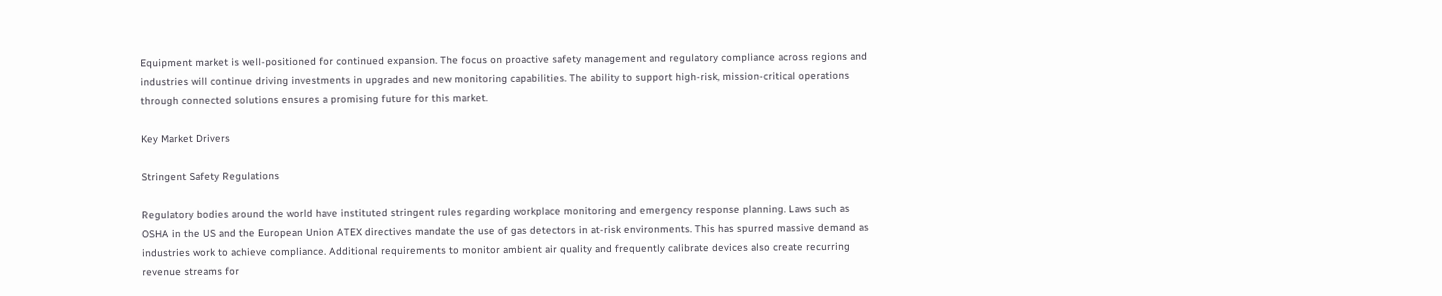Equipment market is well-positioned for continued expansion. The focus on proactive safety management and regulatory compliance across regions and industries will continue driving investments in upgrades and new monitoring capabilities. The ability to support high-risk, mission-critical operations through connected solutions ensures a promising future for this market.

Key Market Drivers

Stringent Safety Regulations

Regulatory bodies around the world have instituted stringent rules regarding workplace monitoring and emergency response planning. Laws such as OSHA in the US and the European Union ATEX directives mandate the use of gas detectors in at-risk environments. This has spurred massive demand as industries work to achieve compliance. Additional requirements to monitor ambient air quality and frequently calibrate devices also create recurring revenue streams for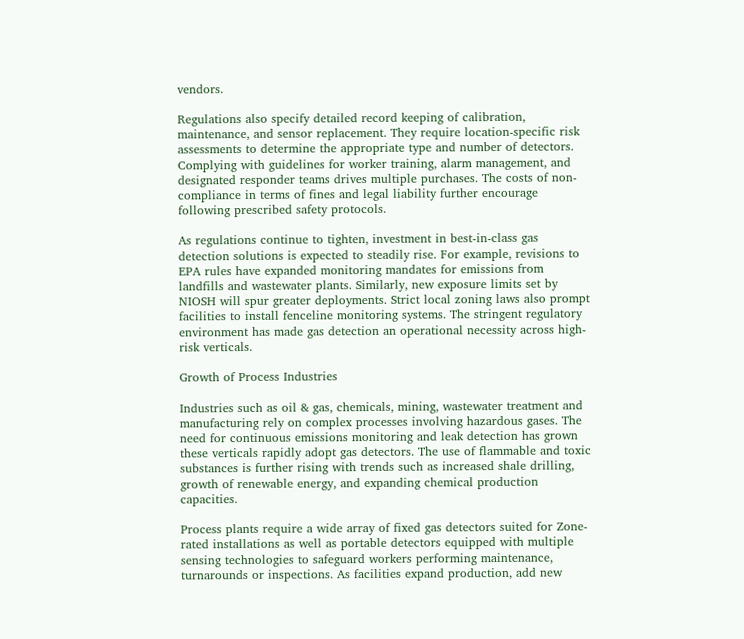vendors.

Regulations also specify detailed record keeping of calibration, maintenance, and sensor replacement. They require location-specific risk assessments to determine the appropriate type and number of detectors. Complying with guidelines for worker training, alarm management, and designated responder teams drives multiple purchases. The costs of non-compliance in terms of fines and legal liability further encourage following prescribed safety protocols.

As regulations continue to tighten, investment in best-in-class gas detection solutions is expected to steadily rise. For example, revisions to EPA rules have expanded monitoring mandates for emissions from landfills and wastewater plants. Similarly, new exposure limits set by NIOSH will spur greater deployments. Strict local zoning laws also prompt facilities to install fenceline monitoring systems. The stringent regulatory environment has made gas detection an operational necessity across high-risk verticals.

Growth of Process Industries

Industries such as oil & gas, chemicals, mining, wastewater treatment and manufacturing rely on complex processes involving hazardous gases. The need for continuous emissions monitoring and leak detection has grown these verticals rapidly adopt gas detectors. The use of flammable and toxic substances is further rising with trends such as increased shale drilling, growth of renewable energy, and expanding chemical production capacities.

Process plants require a wide array of fixed gas detectors suited for Zone-rated installations as well as portable detectors equipped with multiple sensing technologies to safeguard workers performing maintenance, turnarounds or inspections. As facilities expand production, add new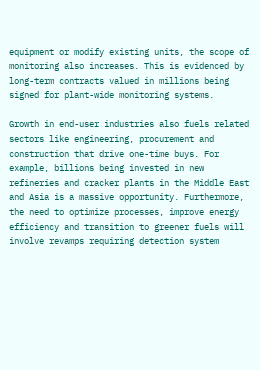equipment or modify existing units, the scope of monitoring also increases. This is evidenced by long-term contracts valued in millions being signed for plant-wide monitoring systems.

Growth in end-user industries also fuels related sectors like engineering, procurement and construction that drive one-time buys. For example, billions being invested in new refineries and cracker plants in the Middle East and Asia is a massive opportunity. Furthermore, the need to optimize processes, improve energy efficiency and transition to greener fuels will involve revamps requiring detection system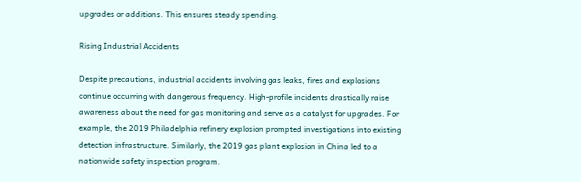upgrades or additions. This ensures steady spending.

Rising Industrial Accidents

Despite precautions, industrial accidents involving gas leaks, fires and explosions continue occurring with dangerous frequency. High-profile incidents drastically raise awareness about the need for gas monitoring and serve as a catalyst for upgrades. For example, the 2019 Philadelphia refinery explosion prompted investigations into existing detection infrastructure. Similarly, the 2019 gas plant explosion in China led to a nationwide safety inspection program.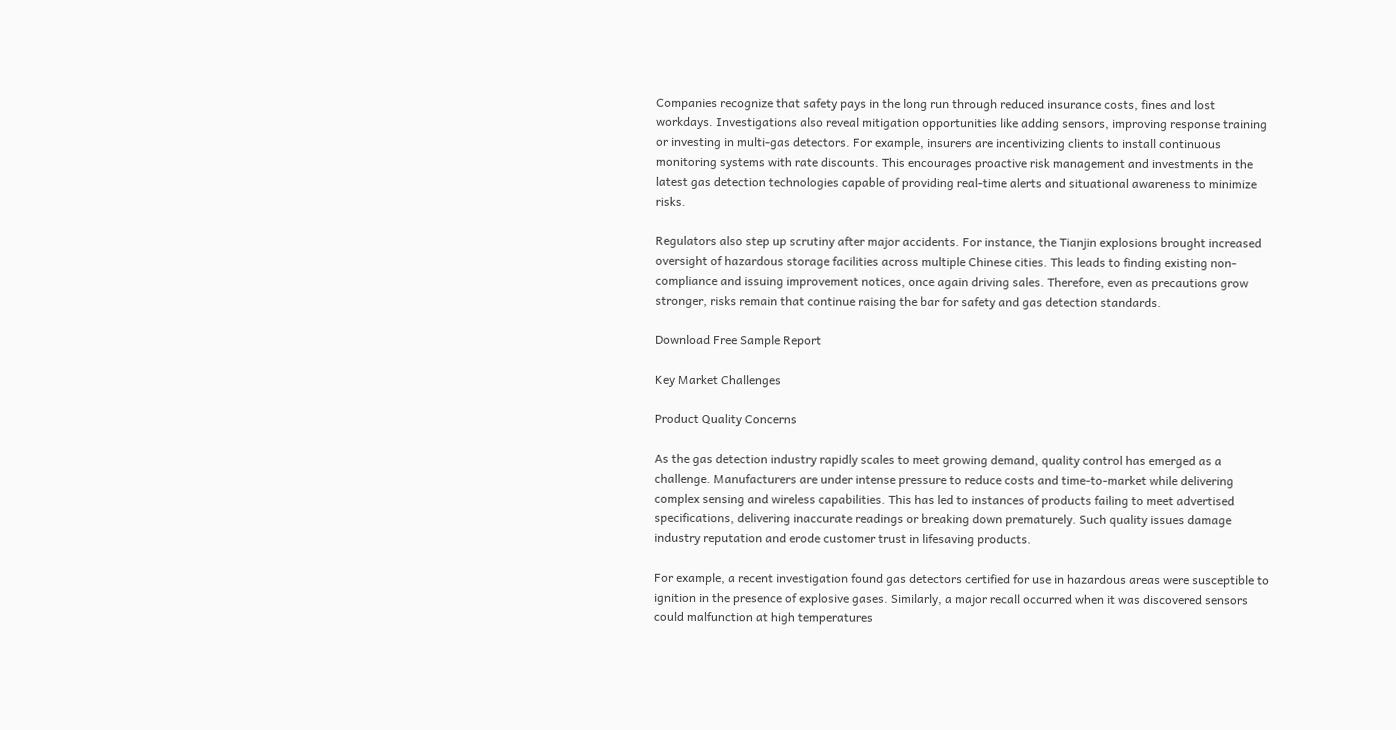Companies recognize that safety pays in the long run through reduced insurance costs, fines and lost workdays. Investigations also reveal mitigation opportunities like adding sensors, improving response training or investing in multi-gas detectors. For example, insurers are incentivizing clients to install continuous monitoring systems with rate discounts. This encourages proactive risk management and investments in the latest gas detection technologies capable of providing real-time alerts and situational awareness to minimize risks.

Regulators also step up scrutiny after major accidents. For instance, the Tianjin explosions brought increased oversight of hazardous storage facilities across multiple Chinese cities. This leads to finding existing non-compliance and issuing improvement notices, once again driving sales. Therefore, even as precautions grow stronger, risks remain that continue raising the bar for safety and gas detection standards.

Download Free Sample Report

Key Market Challenges

Product Quality Concerns

As the gas detection industry rapidly scales to meet growing demand, quality control has emerged as a challenge. Manufacturers are under intense pressure to reduce costs and time-to-market while delivering complex sensing and wireless capabilities. This has led to instances of products failing to meet advertised specifications, delivering inaccurate readings or breaking down prematurely. Such quality issues damage industry reputation and erode customer trust in lifesaving products.

For example, a recent investigation found gas detectors certified for use in hazardous areas were susceptible to ignition in the presence of explosive gases. Similarly, a major recall occurred when it was discovered sensors could malfunction at high temperatures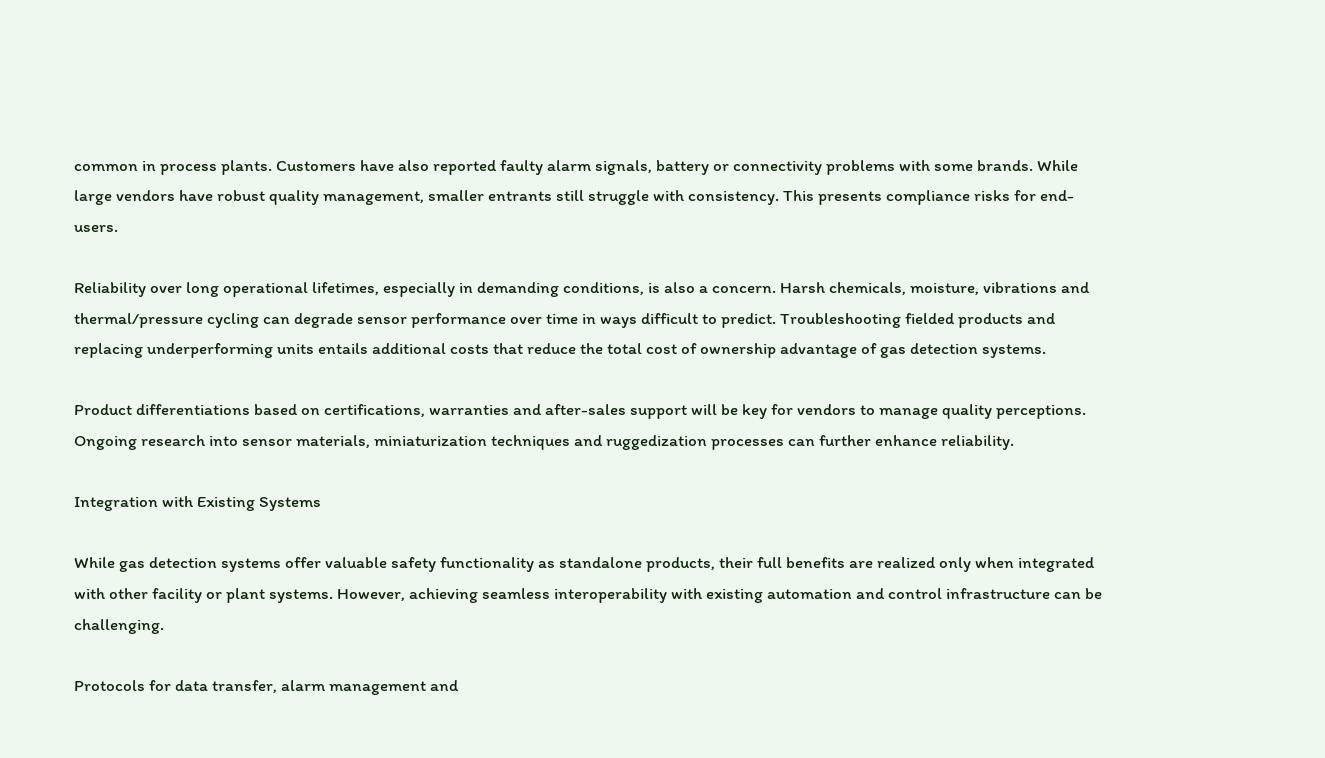common in process plants. Customers have also reported faulty alarm signals, battery or connectivity problems with some brands. While large vendors have robust quality management, smaller entrants still struggle with consistency. This presents compliance risks for end-users.

Reliability over long operational lifetimes, especially in demanding conditions, is also a concern. Harsh chemicals, moisture, vibrations and thermal/pressure cycling can degrade sensor performance over time in ways difficult to predict. Troubleshooting fielded products and replacing underperforming units entails additional costs that reduce the total cost of ownership advantage of gas detection systems.

Product differentiations based on certifications, warranties and after-sales support will be key for vendors to manage quality perceptions. Ongoing research into sensor materials, miniaturization techniques and ruggedization processes can further enhance reliability.

Integration with Existing Systems

While gas detection systems offer valuable safety functionality as standalone products, their full benefits are realized only when integrated with other facility or plant systems. However, achieving seamless interoperability with existing automation and control infrastructure can be challenging.

Protocols for data transfer, alarm management and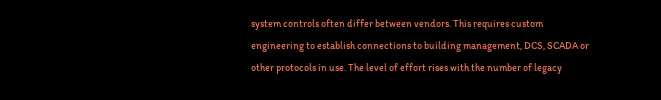system controls often differ between vendors. This requires custom engineering to establish connections to building management, DCS, SCADA or other protocols in use. The level of effort rises with the number of legacy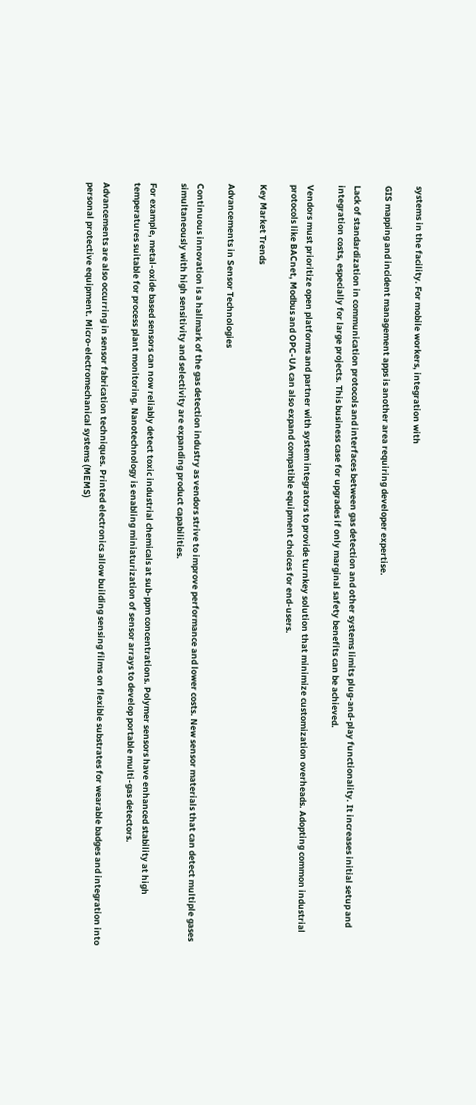systems in the facility. For mobile workers, integration with

GIS mapping and incident management apps is another area requiring developer expertise.

Lack of standardization in communication protocols and interfaces between gas detection and other systems limits plug-and-play functionality. It increases initial setup and integration costs, especially for large projects. This business case for upgrades if only marginal safety benefits can be achieved.

Vendors must prioritize open platforms and partner with system integrators to provide turnkey solution that minimize customization overheads. Adopting common industrial protocols like BACnet, Modbus and OPC-UA can also expand compatible equipment choices for end-users.

Key Market Trends

Advancements in Sensor Technologies

Continuous innovation is a hallmark of the gas detection industry as vendors strive to improve performance and lower costs. New sensor materials that can detect multiple gases simultaneously with high sensitivity and selectivity are expanding product capabilities.

For example, metal-oxide based sensors can now reliably detect toxic industrial chemicals at sub-ppm concentrations. Polymer sensors have enhanced stability at high temperatures suitable for process plant monitoring. Nanotechnology is enabling miniaturization of sensor arrays to develop portable multi-gas detectors.

Advancements are also occurring in sensor fabrication techniques. Printed electronics allow building sensing films on flexible substrates for wearable badges and integration into personal protective equipment. Micro-electromechanical systems (MEMS)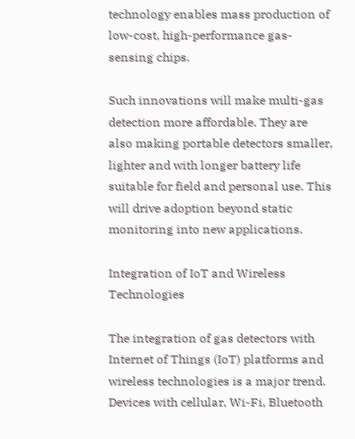technology enables mass production of low-cost, high-performance gas-sensing chips.

Such innovations will make multi-gas detection more affordable. They are also making portable detectors smaller, lighter and with longer battery life suitable for field and personal use. This will drive adoption beyond static monitoring into new applications.

Integration of IoT and Wireless Technologies

The integration of gas detectors with Internet of Things (IoT) platforms and wireless technologies is a major trend. Devices with cellular, Wi-Fi, Bluetooth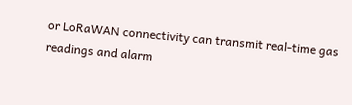or LoRaWAN connectivity can transmit real-time gas readings and alarm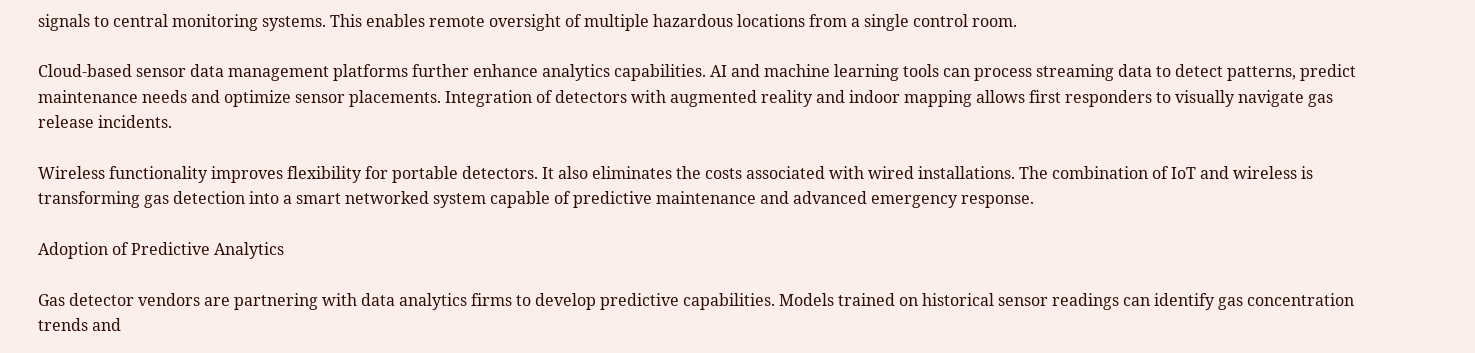signals to central monitoring systems. This enables remote oversight of multiple hazardous locations from a single control room.

Cloud-based sensor data management platforms further enhance analytics capabilities. AI and machine learning tools can process streaming data to detect patterns, predict maintenance needs and optimize sensor placements. Integration of detectors with augmented reality and indoor mapping allows first responders to visually navigate gas release incidents.

Wireless functionality improves flexibility for portable detectors. It also eliminates the costs associated with wired installations. The combination of IoT and wireless is transforming gas detection into a smart networked system capable of predictive maintenance and advanced emergency response.

Adoption of Predictive Analytics

Gas detector vendors are partnering with data analytics firms to develop predictive capabilities. Models trained on historical sensor readings can identify gas concentration trends and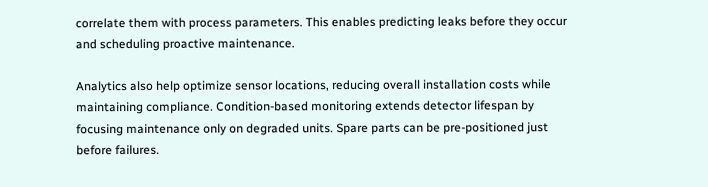correlate them with process parameters. This enables predicting leaks before they occur and scheduling proactive maintenance.

Analytics also help optimize sensor locations, reducing overall installation costs while maintaining compliance. Condition-based monitoring extends detector lifespan by focusing maintenance only on degraded units. Spare parts can be pre-positioned just before failures.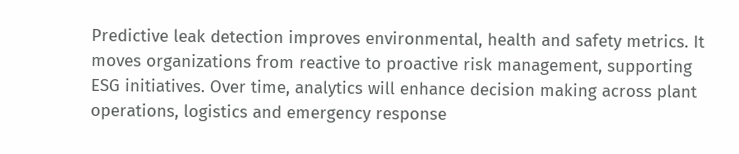Predictive leak detection improves environmental, health and safety metrics. It moves organizations from reactive to proactive risk management, supporting ESG initiatives. Over time, analytics will enhance decision making across plant operations, logistics and emergency response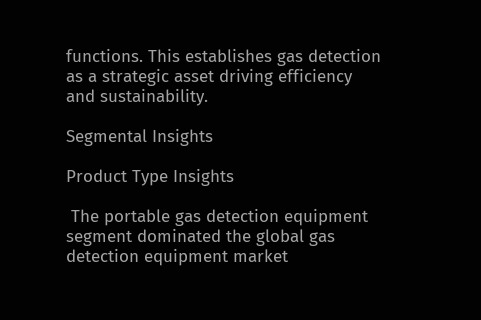functions. This establishes gas detection as a strategic asset driving efficiency and sustainability.

Segmental Insights

Product Type Insights

 The portable gas detection equipment segment dominated the global gas detection equipment market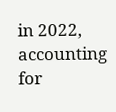in 2022, accounting for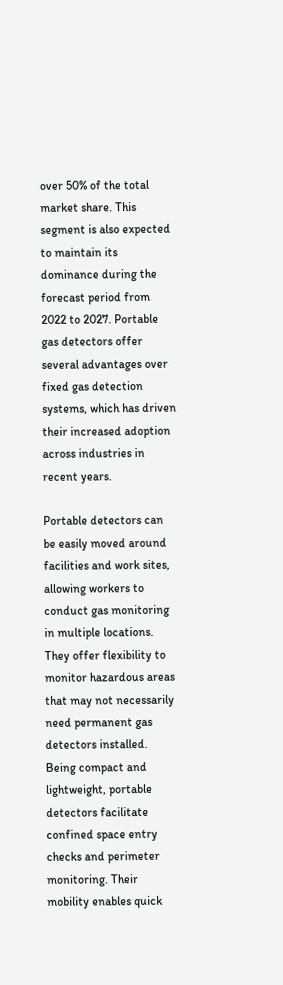over 50% of the total market share. This segment is also expected to maintain its dominance during the forecast period from 2022 to 2027. Portable gas detectors offer several advantages over fixed gas detection systems, which has driven their increased adoption across industries in recent years.

Portable detectors can be easily moved around facilities and work sites, allowing workers to conduct gas monitoring in multiple locations. They offer flexibility to monitor hazardous areas that may not necessarily need permanent gas detectors installed. Being compact and lightweight, portable detectors facilitate confined space entry checks and perimeter monitoring. Their mobility enables quick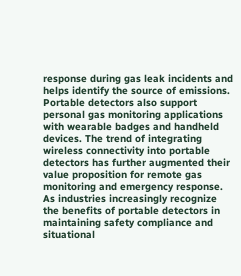response during gas leak incidents and helps identify the source of emissions. Portable detectors also support personal gas monitoring applications with wearable badges and handheld devices. The trend of integrating wireless connectivity into portable detectors has further augmented their value proposition for remote gas monitoring and emergency response. As industries increasingly recognize the benefits of portable detectors in maintaining safety compliance and situational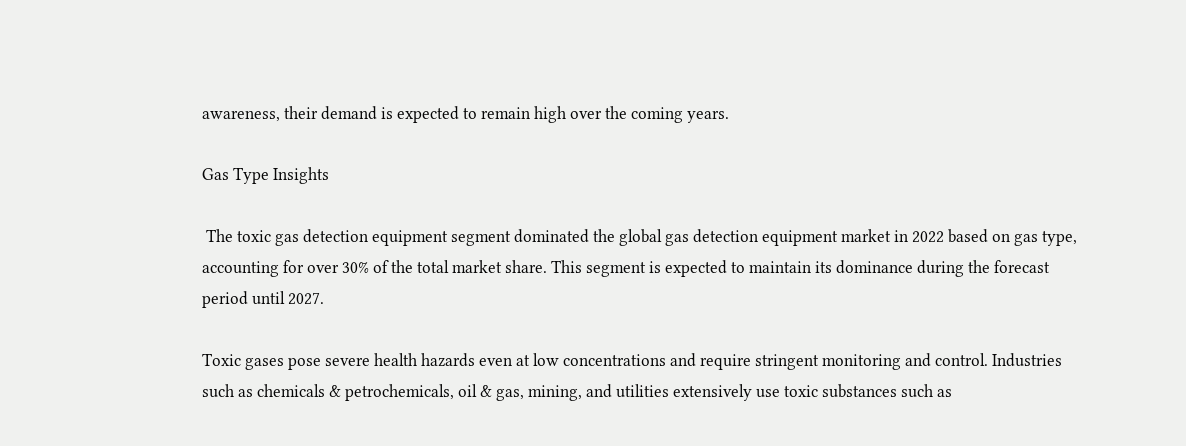awareness, their demand is expected to remain high over the coming years.

Gas Type Insights

 The toxic gas detection equipment segment dominated the global gas detection equipment market in 2022 based on gas type, accounting for over 30% of the total market share. This segment is expected to maintain its dominance during the forecast period until 2027.

Toxic gases pose severe health hazards even at low concentrations and require stringent monitoring and control. Industries such as chemicals & petrochemicals, oil & gas, mining, and utilities extensively use toxic substances such as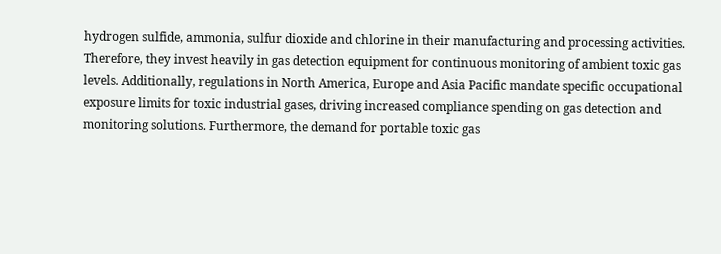hydrogen sulfide, ammonia, sulfur dioxide and chlorine in their manufacturing and processing activities. Therefore, they invest heavily in gas detection equipment for continuous monitoring of ambient toxic gas levels. Additionally, regulations in North America, Europe and Asia Pacific mandate specific occupational exposure limits for toxic industrial gases, driving increased compliance spending on gas detection and monitoring solutions. Furthermore, the demand for portable toxic gas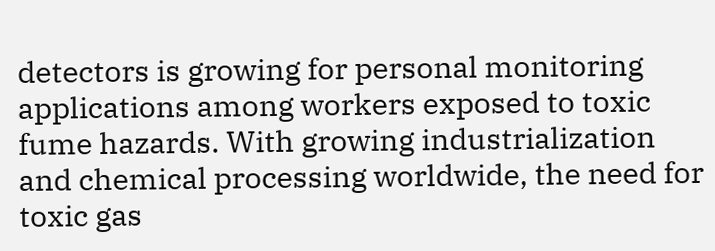detectors is growing for personal monitoring applications among workers exposed to toxic fume hazards. With growing industrialization and chemical processing worldwide, the need for toxic gas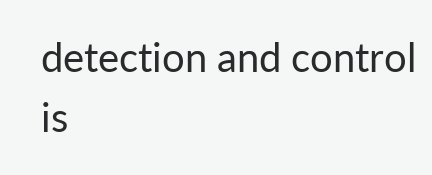detection and control is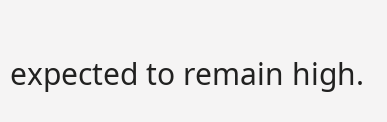expected to remain high.